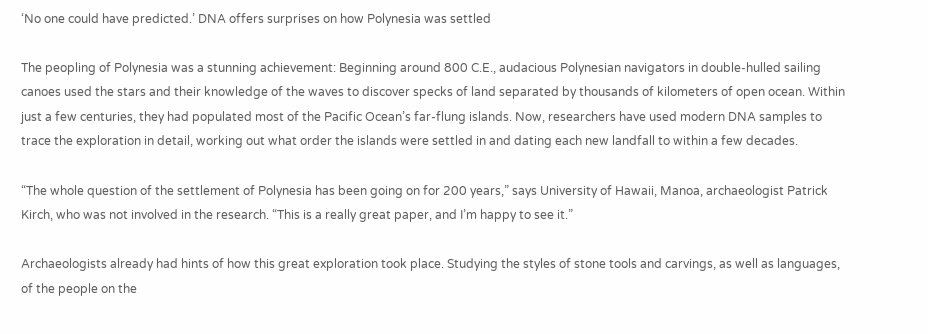‘No one could have predicted.’ DNA offers surprises on how Polynesia was settled

The peopling of Polynesia was a stunning achievement: Beginning around 800 C.E., audacious Polynesian navigators in double-hulled sailing canoes used the stars and their knowledge of the waves to discover specks of land separated by thousands of kilometers of open ocean. Within just a few centuries, they had populated most of the Pacific Ocean’s far-flung islands. Now, researchers have used modern DNA samples to trace the exploration in detail, working out what order the islands were settled in and dating each new landfall to within a few decades.

“The whole question of the settlement of Polynesia has been going on for 200 years,” says University of Hawaii, Manoa, archaeologist Patrick Kirch, who was not involved in the research. “This is a really great paper, and I’m happy to see it.”

Archaeologists already had hints of how this great exploration took place. Studying the styles of stone tools and carvings, as well as languages, of the people on the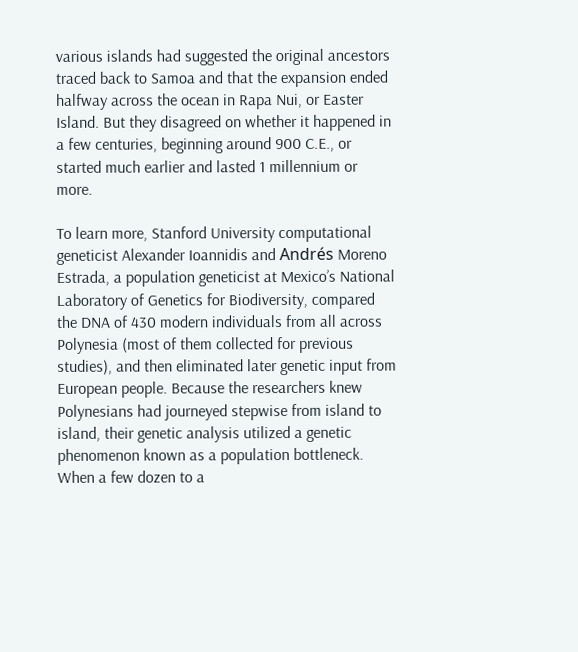various islands had suggested the original ancestors traced back to Samoa and that the expansion ended halfway across the ocean in Rapa Nui, or Easter Island. But they disagreed on whether it happened in a few centuries, beginning around 900 C.E., or started much earlier and lasted 1 millennium or more.

To learn more, Stanford University computational geneticist Alexander Ioannidis and Andrés Moreno Estrada, a population geneticist at Mexico’s National Laboratory of Genetics for Biodiversity, compared the DNA of 430 modern individuals from all across Polynesia (most of them collected for previous studies), and then eliminated later genetic input from European people. Because the researchers knew Polynesians had journeyed stepwise from island to island, their genetic analysis utilized a genetic phenomenon known as a population bottleneck. When a few dozen to a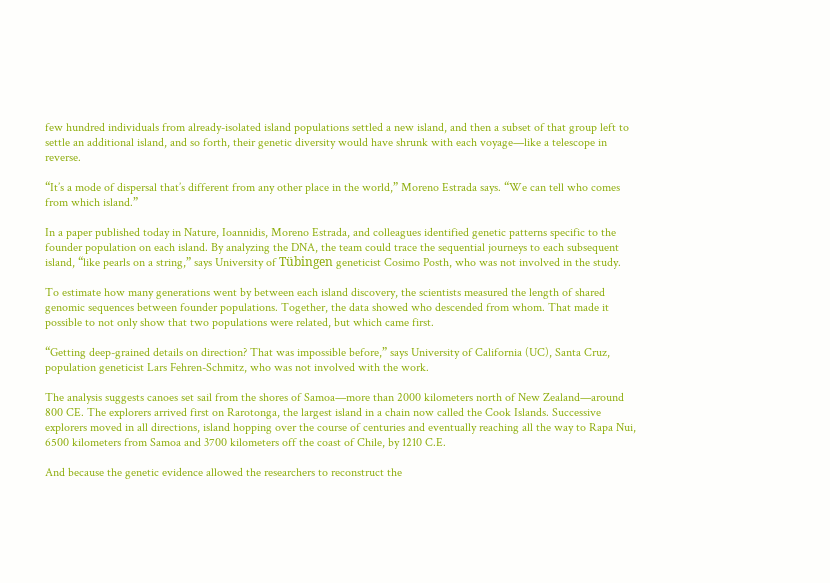few hundred individuals from already-isolated island populations settled a new island, and then a subset of that group left to settle an additional island, and so forth, their genetic diversity would have shrunk with each voyage—like a telescope in reverse.

“It’s a mode of dispersal that’s different from any other place in the world,” Moreno Estrada says. “We can tell who comes from which island.”

In a paper published today in Nature, Ioannidis, Moreno Estrada, and colleagues identified genetic patterns specific to the founder population on each island. By analyzing the DNA, the team could trace the sequential journeys to each subsequent island, “like pearls on a string,” says University of Tübingen geneticist Cosimo Posth, who was not involved in the study.

To estimate how many generations went by between each island discovery, the scientists measured the length of shared genomic sequences between founder populations. Together, the data showed who descended from whom. That made it possible to not only show that two populations were related, but which came first.

“Getting deep-grained details on direction? That was impossible before,” says University of California (UC), Santa Cruz, population geneticist Lars Fehren-Schmitz, who was not involved with the work.

The analysis suggests canoes set sail from the shores of Samoa—more than 2000 kilometers north of New Zealand—around 800 CE. The explorers arrived first on Rarotonga, the largest island in a chain now called the Cook Islands. Successive explorers moved in all directions, island hopping over the course of centuries and eventually reaching all the way to Rapa Nui, 6500 kilometers from Samoa and 3700 kilometers off the coast of Chile, by 1210 C.E.

And because the genetic evidence allowed the researchers to reconstruct the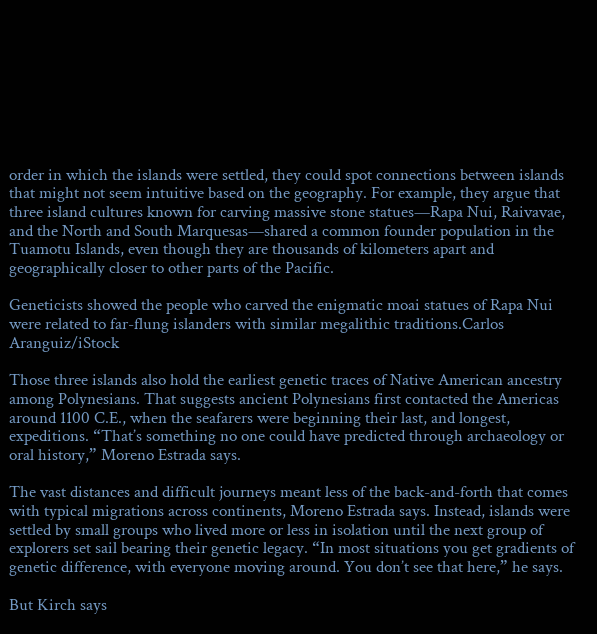order in which the islands were settled, they could spot connections between islands that might not seem intuitive based on the geography. For example, they argue that three island cultures known for carving massive stone statues—Rapa Nui, Raivavae, and the North and South Marquesas—shared a common founder population in the Tuamotu Islands, even though they are thousands of kilometers apart and geographically closer to other parts of the Pacific.

Geneticists showed the people who carved the enigmatic moai statues of Rapa Nui were related to far-flung islanders with similar megalithic traditions.Carlos Aranguiz/iStock

Those three islands also hold the earliest genetic traces of Native American ancestry among Polynesians. That suggests ancient Polynesians first contacted the Americas around 1100 C.E., when the seafarers were beginning their last, and longest, expeditions. “That’s something no one could have predicted through archaeology or oral history,” Moreno Estrada says.

The vast distances and difficult journeys meant less of the back-and-forth that comes with typical migrations across continents, Moreno Estrada says. Instead, islands were settled by small groups who lived more or less in isolation until the next group of explorers set sail bearing their genetic legacy. “In most situations you get gradients of genetic difference, with everyone moving around. You don’t see that here,” he says.

But Kirch says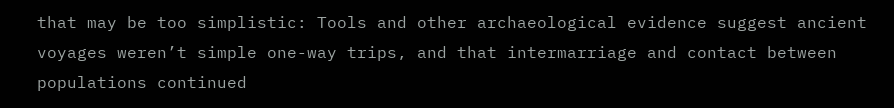that may be too simplistic: Tools and other archaeological evidence suggest ancient voyages weren’t simple one-way trips, and that intermarriage and contact between populations continued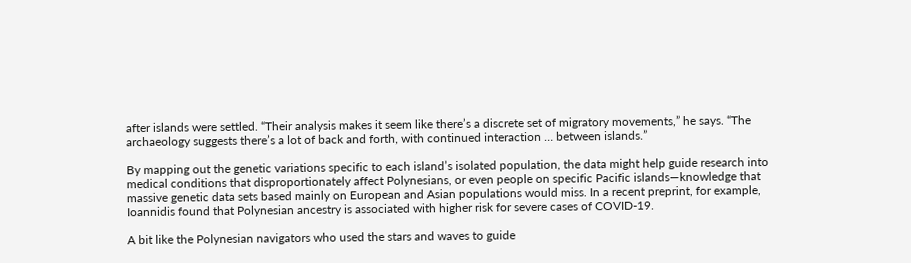after islands were settled. “Their analysis makes it seem like there’s a discrete set of migratory movements,” he says. “The archaeology suggests there’s a lot of back and forth, with continued interaction … between islands.”

By mapping out the genetic variations specific to each island’s isolated population, the data might help guide research into medical conditions that disproportionately affect Polynesians, or even people on specific Pacific islands—knowledge that massive genetic data sets based mainly on European and Asian populations would miss. In a recent preprint, for example, Ioannidis found that Polynesian ancestry is associated with higher risk for severe cases of COVID-19.

A bit like the Polynesian navigators who used the stars and waves to guide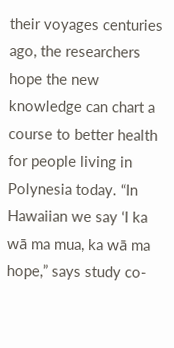their voyages centuries ago, the researchers hope the new knowledge can chart a course to better health for people living in Polynesia today. “In Hawaiian we say ‘I ka wā ma mua, ka wā ma hope,” says study co-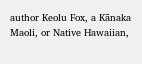author Keolu Fox, a Kānaka Maoli, or Native Hawaiian,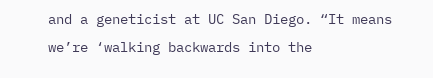and a geneticist at UC San Diego. “It means we’re ‘walking backwards into the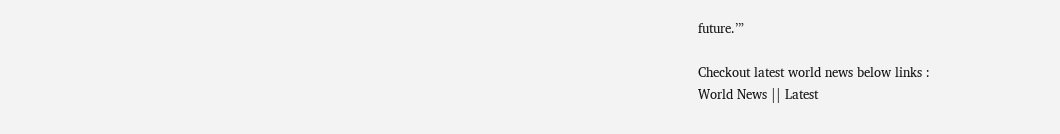future.’”

Checkout latest world news below links :
World News || Latest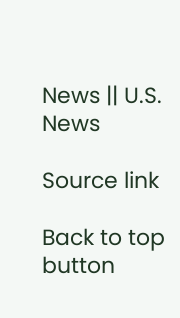News || U.S. News

Source link

Back to top button